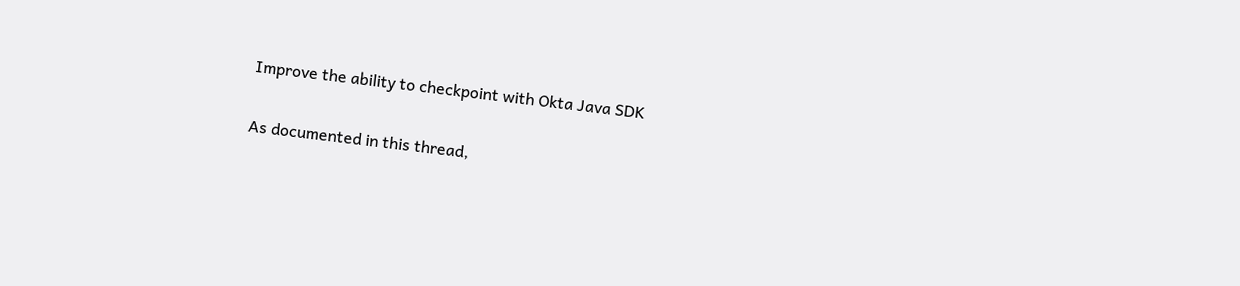Improve the ability to checkpoint with Okta Java SDK

As documented in this thread,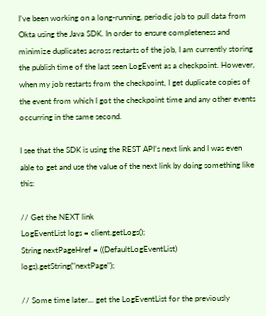I’ve been working on a long-running, periodic job to pull data from Okta using the Java SDK. In order to ensure completeness and minimize duplicates across restarts of the job, I am currently storing the publish time of the last seen LogEvent as a checkpoint. However, when my job restarts from the checkpoint, I get duplicate copies of the event from which I got the checkpoint time and any other events occurring in the same second.

I see that the SDK is using the REST API’s next link and I was even able to get and use the value of the next link by doing something like this:

// Get the NEXT link
LogEventList logs = client.getLogs();
String nextPageHref = ((DefaultLogEventList) logs).getString("nextPage");

// Some time later... get the LogEventList for the previously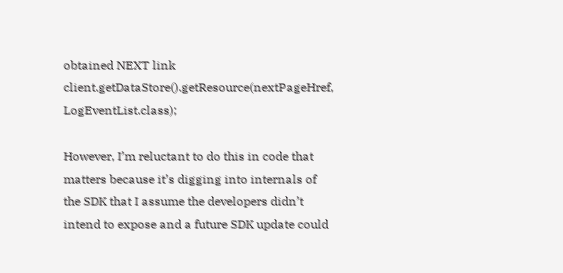obtained NEXT link
client.getDataStore().getResource(nextPageHref, LogEventList.class);

However, I’m reluctant to do this in code that matters because it’s digging into internals of the SDK that I assume the developers didn’t intend to expose and a future SDK update could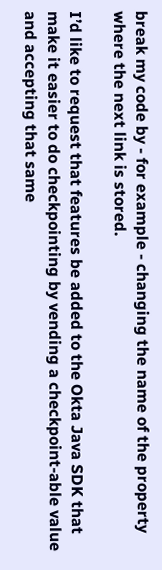break my code by - for example - changing the name of the property where the next link is stored.

I’d like to request that features be added to the Okta Java SDK that make it easier to do checkpointing by vending a checkpoint-able value and accepting that same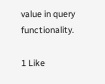value in query functionality.

1 Like